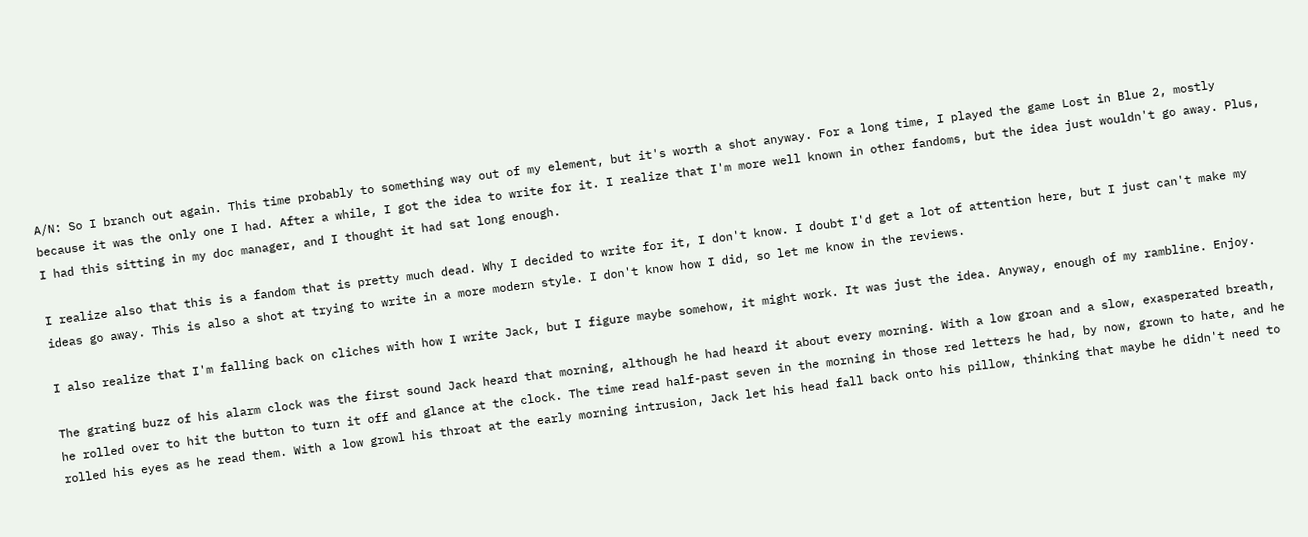A/N: So I branch out again. This time probably to something way out of my element, but it's worth a shot anyway. For a long time, I played the game Lost in Blue 2, mostly because it was the only one I had. After a while, I got the idea to write for it. I realize that I'm more well known in other fandoms, but the idea just wouldn't go away. Plus, I had this sitting in my doc manager, and I thought it had sat long enough.

I realize also that this is a fandom that is pretty much dead. Why I decided to write for it, I don't know. I doubt I'd get a lot of attention here, but I just can't make my ideas go away. This is also a shot at trying to write in a more modern style. I don't know how I did, so let me know in the reviews.

I also realize that I'm falling back on cliches with how I write Jack, but I figure maybe somehow, it might work. It was just the idea. Anyway, enough of my rambline. Enjoy.

The grating buzz of his alarm clock was the first sound Jack heard that morning, although he had heard it about every morning. With a low groan and a slow, exasperated breath, he rolled over to hit the button to turn it off and glance at the clock. The time read half-past seven in the morning in those red letters he had, by now, grown to hate, and he rolled his eyes as he read them. With a low growl his throat at the early morning intrusion, Jack let his head fall back onto his pillow, thinking that maybe he didn't need to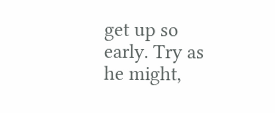get up so early. Try as he might,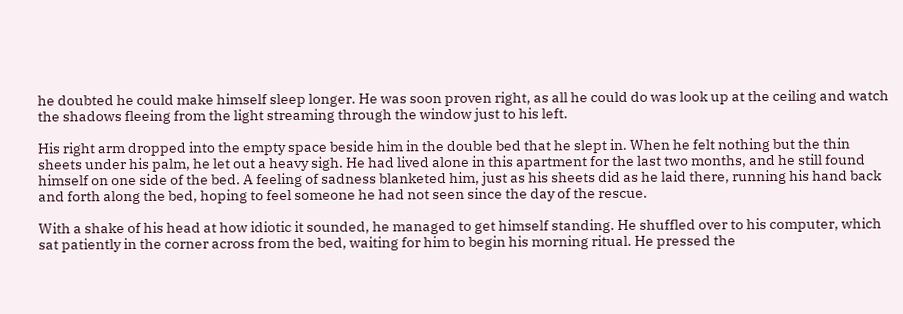he doubted he could make himself sleep longer. He was soon proven right, as all he could do was look up at the ceiling and watch the shadows fleeing from the light streaming through the window just to his left.

His right arm dropped into the empty space beside him in the double bed that he slept in. When he felt nothing but the thin sheets under his palm, he let out a heavy sigh. He had lived alone in this apartment for the last two months, and he still found himself on one side of the bed. A feeling of sadness blanketed him, just as his sheets did as he laid there, running his hand back and forth along the bed, hoping to feel someone he had not seen since the day of the rescue.

With a shake of his head at how idiotic it sounded, he managed to get himself standing. He shuffled over to his computer, which sat patiently in the corner across from the bed, waiting for him to begin his morning ritual. He pressed the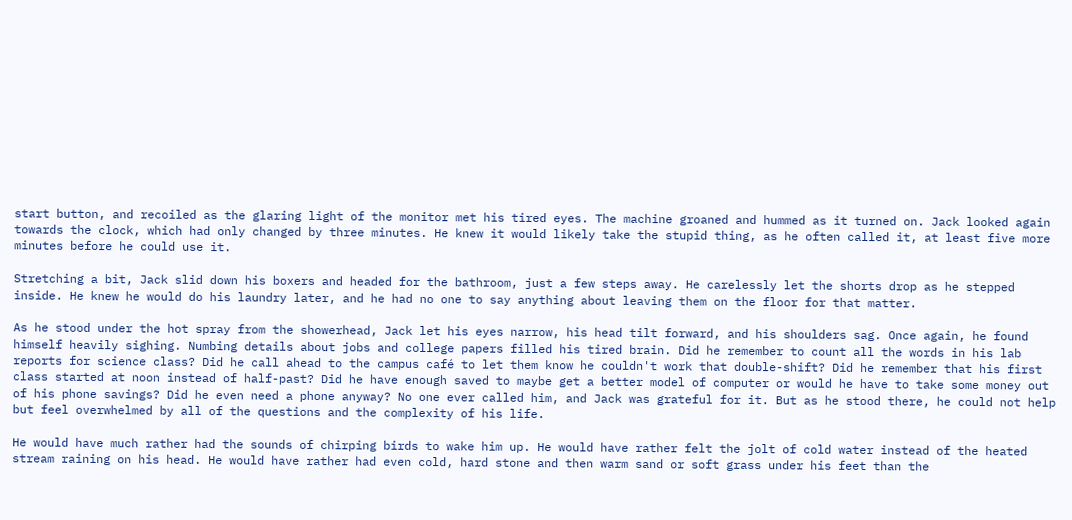start button, and recoiled as the glaring light of the monitor met his tired eyes. The machine groaned and hummed as it turned on. Jack looked again towards the clock, which had only changed by three minutes. He knew it would likely take the stupid thing, as he often called it, at least five more minutes before he could use it.

Stretching a bit, Jack slid down his boxers and headed for the bathroom, just a few steps away. He carelessly let the shorts drop as he stepped inside. He knew he would do his laundry later, and he had no one to say anything about leaving them on the floor for that matter.

As he stood under the hot spray from the showerhead, Jack let his eyes narrow, his head tilt forward, and his shoulders sag. Once again, he found himself heavily sighing. Numbing details about jobs and college papers filled his tired brain. Did he remember to count all the words in his lab reports for science class? Did he call ahead to the campus café to let them know he couldn't work that double-shift? Did he remember that his first class started at noon instead of half-past? Did he have enough saved to maybe get a better model of computer or would he have to take some money out of his phone savings? Did he even need a phone anyway? No one ever called him, and Jack was grateful for it. But as he stood there, he could not help but feel overwhelmed by all of the questions and the complexity of his life.

He would have much rather had the sounds of chirping birds to wake him up. He would have rather felt the jolt of cold water instead of the heated stream raining on his head. He would have rather had even cold, hard stone and then warm sand or soft grass under his feet than the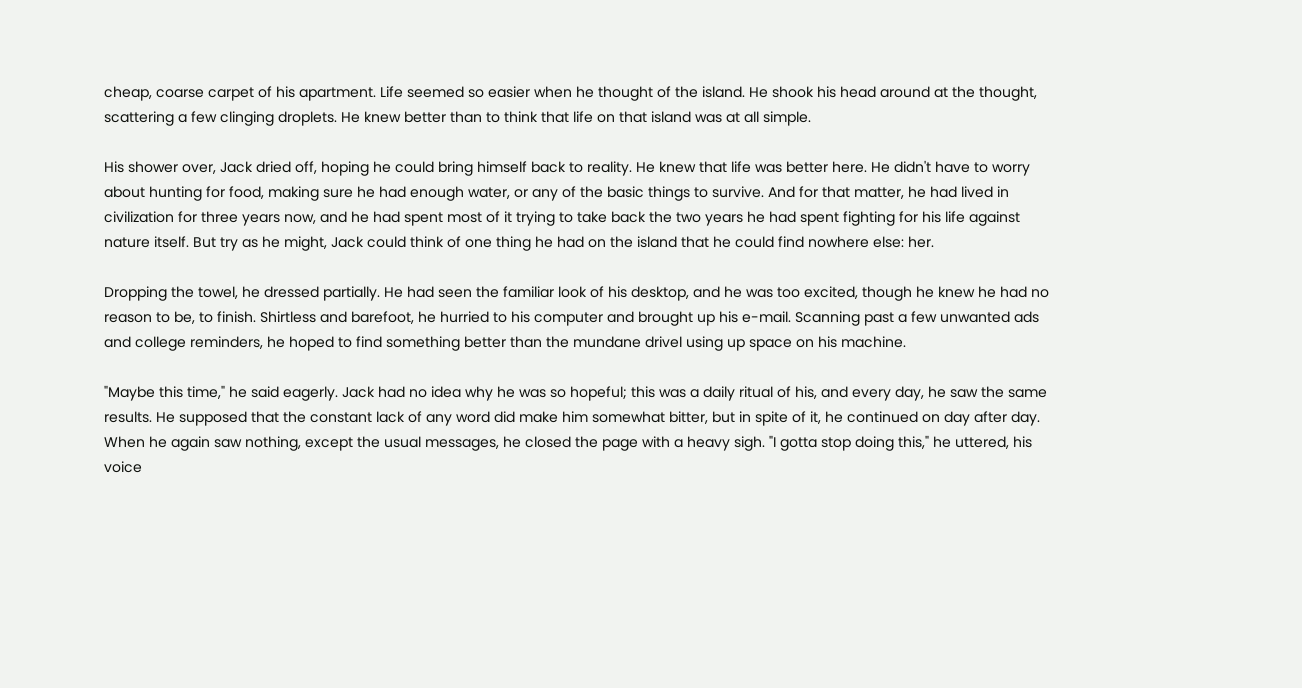cheap, coarse carpet of his apartment. Life seemed so easier when he thought of the island. He shook his head around at the thought, scattering a few clinging droplets. He knew better than to think that life on that island was at all simple.

His shower over, Jack dried off, hoping he could bring himself back to reality. He knew that life was better here. He didn't have to worry about hunting for food, making sure he had enough water, or any of the basic things to survive. And for that matter, he had lived in civilization for three years now, and he had spent most of it trying to take back the two years he had spent fighting for his life against nature itself. But try as he might, Jack could think of one thing he had on the island that he could find nowhere else: her.

Dropping the towel, he dressed partially. He had seen the familiar look of his desktop, and he was too excited, though he knew he had no reason to be, to finish. Shirtless and barefoot, he hurried to his computer and brought up his e-mail. Scanning past a few unwanted ads and college reminders, he hoped to find something better than the mundane drivel using up space on his machine.

"Maybe this time," he said eagerly. Jack had no idea why he was so hopeful; this was a daily ritual of his, and every day, he saw the same results. He supposed that the constant lack of any word did make him somewhat bitter, but in spite of it, he continued on day after day. When he again saw nothing, except the usual messages, he closed the page with a heavy sigh. "I gotta stop doing this," he uttered, his voice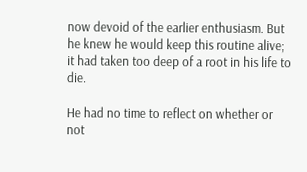now devoid of the earlier enthusiasm. But he knew he would keep this routine alive; it had taken too deep of a root in his life to die.

He had no time to reflect on whether or not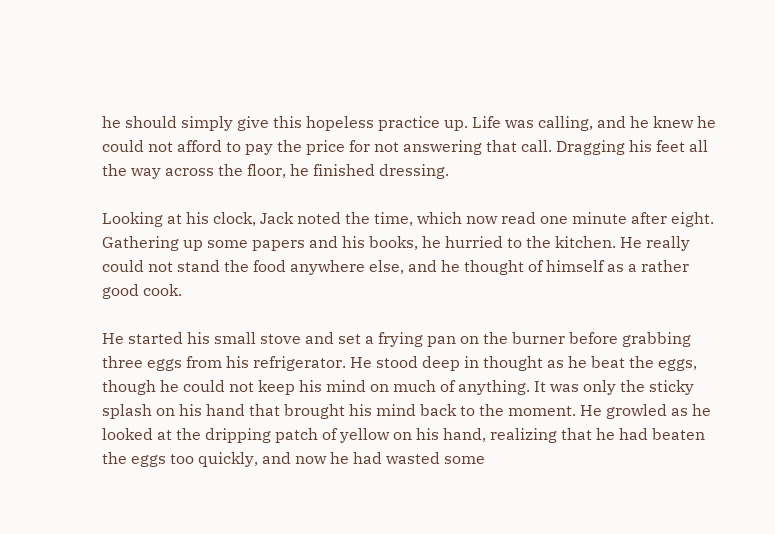he should simply give this hopeless practice up. Life was calling, and he knew he could not afford to pay the price for not answering that call. Dragging his feet all the way across the floor, he finished dressing.

Looking at his clock, Jack noted the time, which now read one minute after eight. Gathering up some papers and his books, he hurried to the kitchen. He really could not stand the food anywhere else, and he thought of himself as a rather good cook.

He started his small stove and set a frying pan on the burner before grabbing three eggs from his refrigerator. He stood deep in thought as he beat the eggs, though he could not keep his mind on much of anything. It was only the sticky splash on his hand that brought his mind back to the moment. He growled as he looked at the dripping patch of yellow on his hand, realizing that he had beaten the eggs too quickly, and now he had wasted some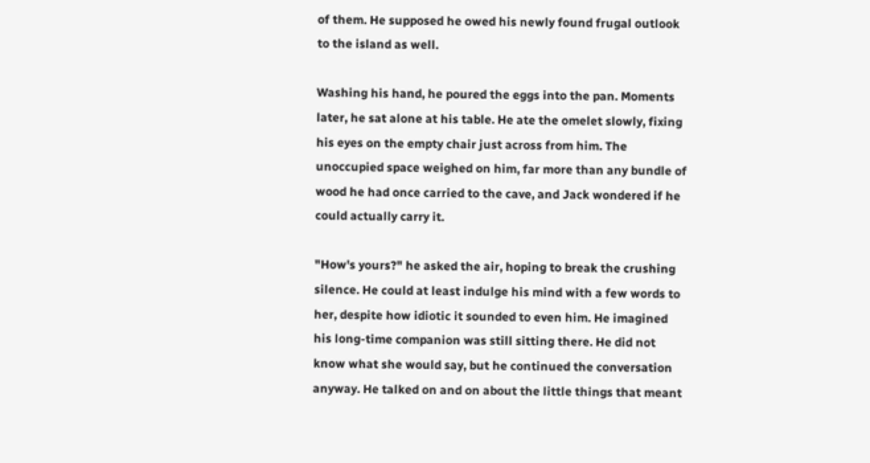of them. He supposed he owed his newly found frugal outlook to the island as well.

Washing his hand, he poured the eggs into the pan. Moments later, he sat alone at his table. He ate the omelet slowly, fixing his eyes on the empty chair just across from him. The unoccupied space weighed on him, far more than any bundle of wood he had once carried to the cave, and Jack wondered if he could actually carry it.

"How's yours?" he asked the air, hoping to break the crushing silence. He could at least indulge his mind with a few words to her, despite how idiotic it sounded to even him. He imagined his long-time companion was still sitting there. He did not know what she would say, but he continued the conversation anyway. He talked on and on about the little things that meant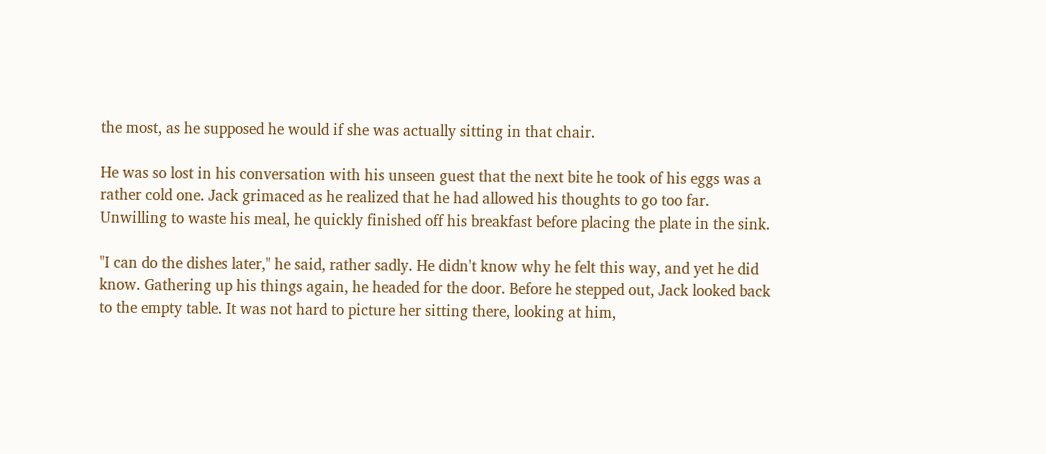the most, as he supposed he would if she was actually sitting in that chair.

He was so lost in his conversation with his unseen guest that the next bite he took of his eggs was a rather cold one. Jack grimaced as he realized that he had allowed his thoughts to go too far. Unwilling to waste his meal, he quickly finished off his breakfast before placing the plate in the sink.

"I can do the dishes later," he said, rather sadly. He didn't know why he felt this way, and yet he did know. Gathering up his things again, he headed for the door. Before he stepped out, Jack looked back to the empty table. It was not hard to picture her sitting there, looking at him,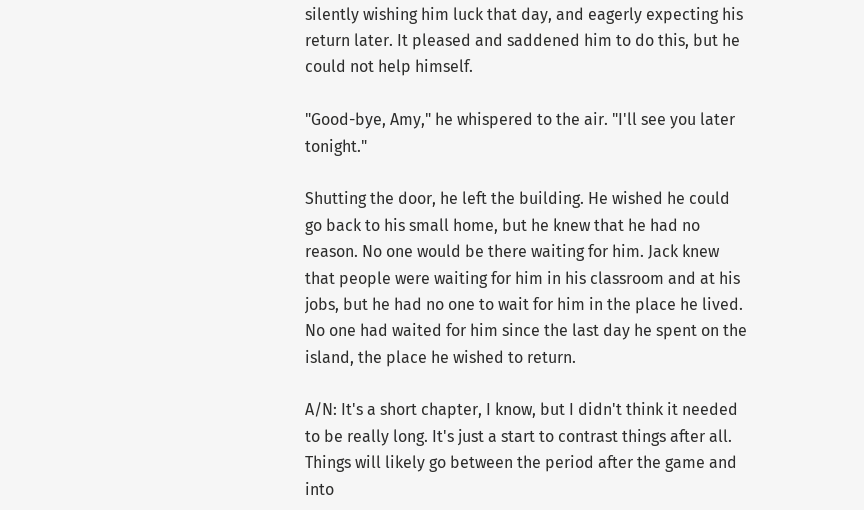silently wishing him luck that day, and eagerly expecting his return later. It pleased and saddened him to do this, but he could not help himself.

"Good-bye, Amy," he whispered to the air. "I'll see you later tonight."

Shutting the door, he left the building. He wished he could go back to his small home, but he knew that he had no reason. No one would be there waiting for him. Jack knew that people were waiting for him in his classroom and at his jobs, but he had no one to wait for him in the place he lived. No one had waited for him since the last day he spent on the island, the place he wished to return.

A/N: It's a short chapter, I know, but I didn't think it needed to be really long. It's just a start to contrast things after all. Things will likely go between the period after the game and into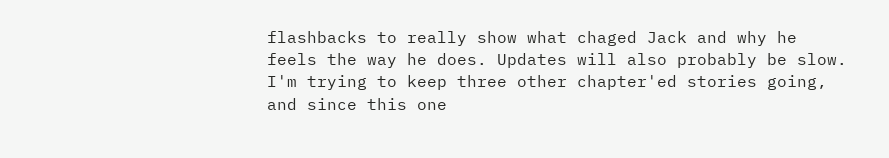flashbacks to really show what chaged Jack and why he feels the way he does. Updates will also probably be slow. I'm trying to keep three other chapter'ed stories going, and since this one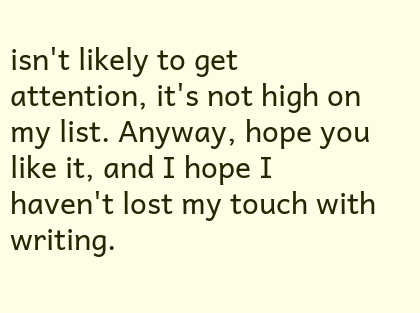isn't likely to get attention, it's not high on my list. Anyway, hope you like it, and I hope I haven't lost my touch with writing.